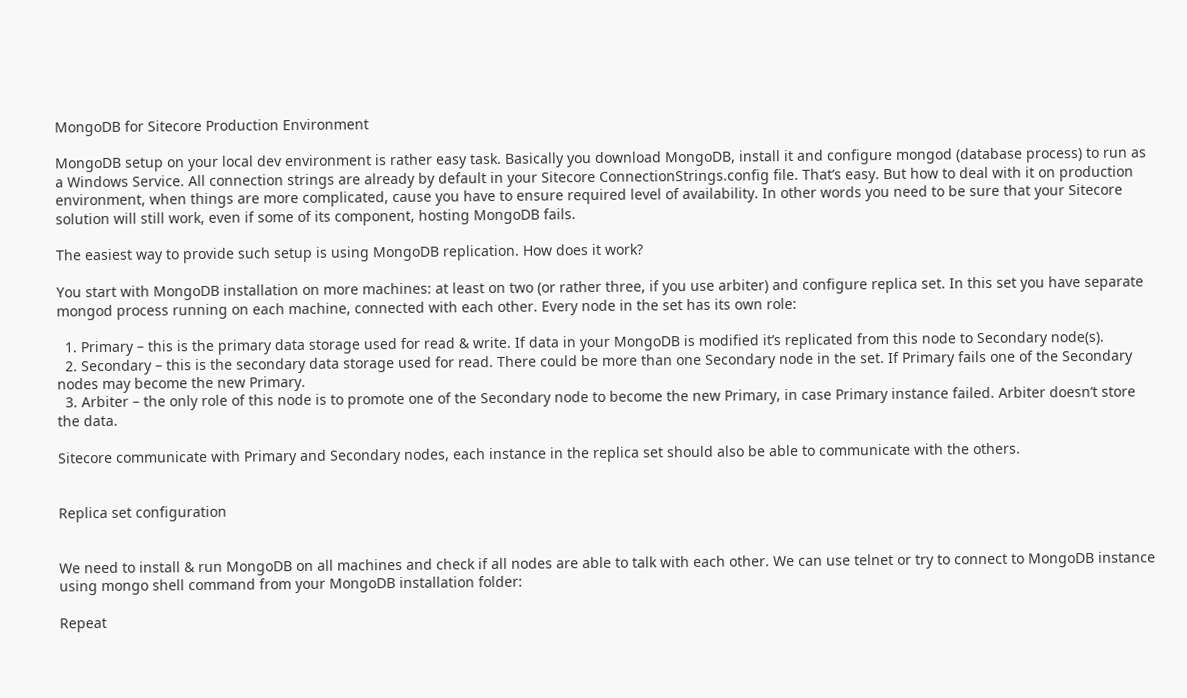MongoDB for Sitecore Production Environment

MongoDB setup on your local dev environment is rather easy task. Basically you download MongoDB, install it and configure mongod (database process) to run as a Windows Service. All connection strings are already by default in your Sitecore ConnectionStrings.config file. That’s easy. But how to deal with it on production environment, when things are more complicated, cause you have to ensure required level of availability. In other words you need to be sure that your Sitecore solution will still work, even if some of its component, hosting MongoDB fails.

The easiest way to provide such setup is using MongoDB replication. How does it work?

You start with MongoDB installation on more machines: at least on two (or rather three, if you use arbiter) and configure replica set. In this set you have separate mongod process running on each machine, connected with each other. Every node in the set has its own role:

  1. Primary – this is the primary data storage used for read & write. If data in your MongoDB is modified it’s replicated from this node to Secondary node(s).
  2. Secondary – this is the secondary data storage used for read. There could be more than one Secondary node in the set. If Primary fails one of the Secondary nodes may become the new Primary.
  3. Arbiter – the only role of this node is to promote one of the Secondary node to become the new Primary, in case Primary instance failed. Arbiter doesn’t store the data.

Sitecore communicate with Primary and Secondary nodes, each instance in the replica set should also be able to communicate with the others.


Replica set configuration


We need to install & run MongoDB on all machines and check if all nodes are able to talk with each other. We can use telnet or try to connect to MongoDB instance using mongo shell command from your MongoDB installation folder:

Repeat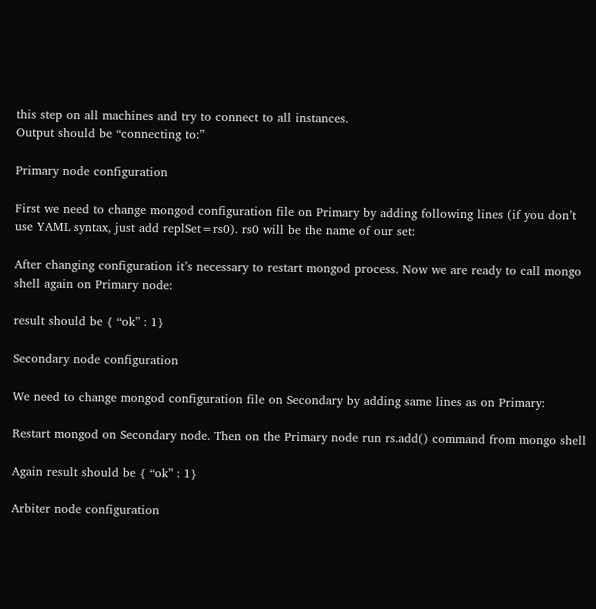this step on all machines and try to connect to all instances.
Output should be “connecting to:”

Primary node configuration

First we need to change mongod configuration file on Primary by adding following lines (if you don’t use YAML syntax, just add replSet=rs0). rs0 will be the name of our set:

After changing configuration it’s necessary to restart mongod process. Now we are ready to call mongo shell again on Primary node:

result should be { “ok” : 1}

Secondary node configuration

We need to change mongod configuration file on Secondary by adding same lines as on Primary:

Restart mongod on Secondary node. Then on the Primary node run rs.add() command from mongo shell

Again result should be { “ok” : 1}

Arbiter node configuration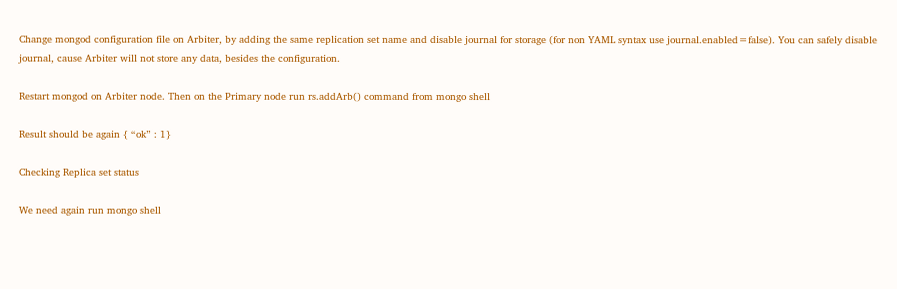Change mongod configuration file on Arbiter, by adding the same replication set name and disable journal for storage (for non YAML syntax use journal.enabled=false). You can safely disable journal, cause Arbiter will not store any data, besides the configuration.

Restart mongod on Arbiter node. Then on the Primary node run rs.addArb() command from mongo shell

Result should be again { “ok” : 1}

Checking Replica set status

We need again run mongo shell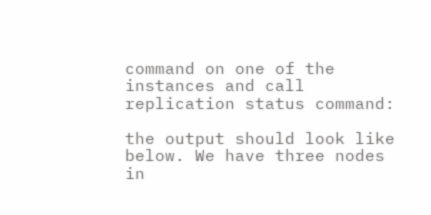command on one of the instances and call replication status command:

the output should look like below. We have three nodes in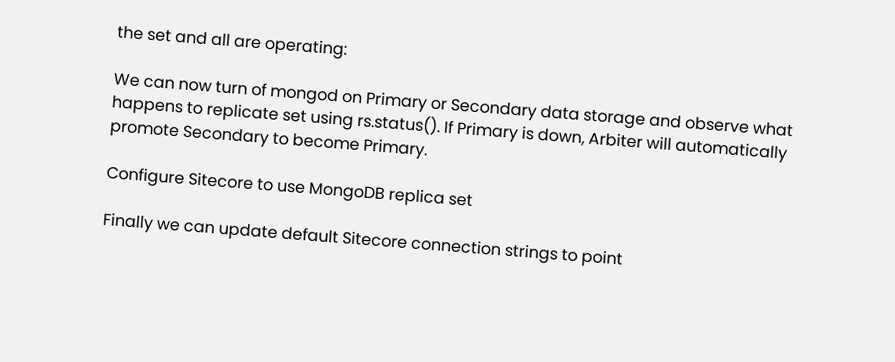the set and all are operating:

We can now turn of mongod on Primary or Secondary data storage and observe what happens to replicate set using rs.status(). If Primary is down, Arbiter will automatically promote Secondary to become Primary.

Configure Sitecore to use MongoDB replica set

Finally we can update default Sitecore connection strings to point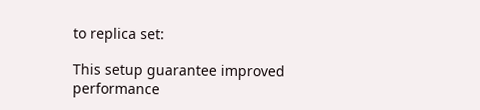to replica set:

This setup guarantee improved performance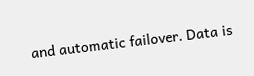and automatic failover. Data is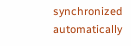synchronized automatically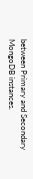between Primary and Secondary MongoDB instances.